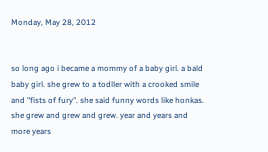Monday, May 28, 2012


so long ago i became a mommy of a baby girl. a bald baby girl. she grew to a todller with a crooked smile and "fists of fury". she said funny words like honkas. she grew and grew and grew. year and years and more years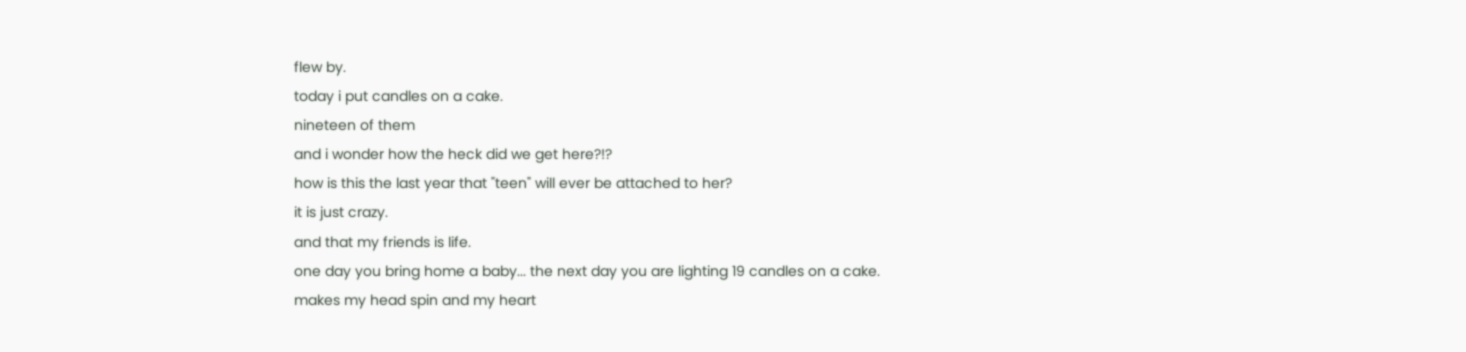flew by.
today i put candles on a cake.
nineteen of them
and i wonder how the heck did we get here?!?
how is this the last year that "teen" will ever be attached to her?
it is just crazy.
and that my friends is life.
one day you bring home a baby... the next day you are lighting 19 candles on a cake.
makes my head spin and my heart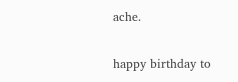ache.

happy birthday to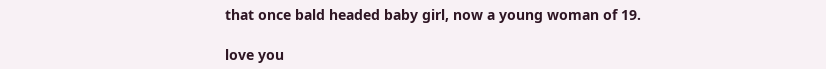that once bald headed baby girl, now a young woman of 19.

love you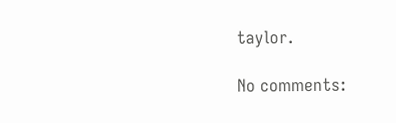taylor.

No comments: